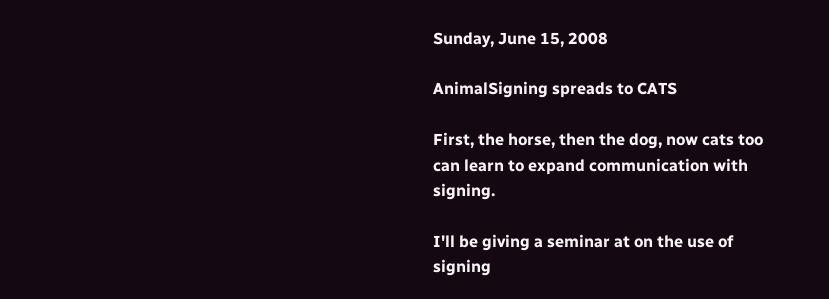Sunday, June 15, 2008

AnimalSigning spreads to CATS

First, the horse, then the dog, now cats too can learn to expand communication with signing.

I'll be giving a seminar at on the use of signing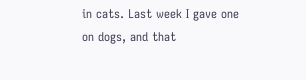in cats. Last week I gave one on dogs, and that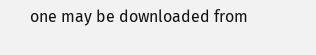one may be downloaded from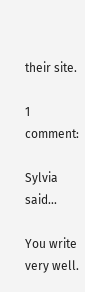their site.

1 comment:

Sylvia said...

You write very well.